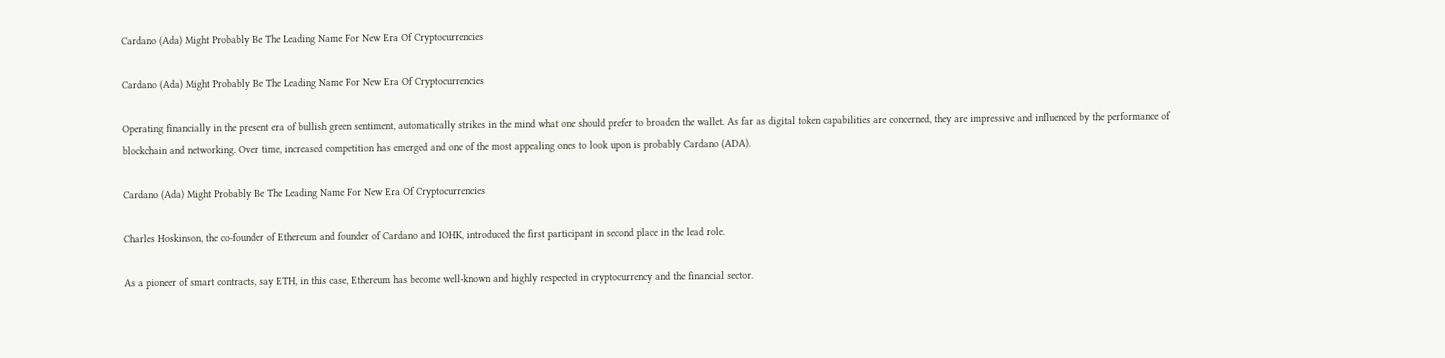Cardano (Ada) Might Probably Be The Leading Name For New Era Of Cryptocurrencies

Cardano (Ada) Might Probably Be The Leading Name For New Era Of Cryptocurrencies

Operating financially in the present era of bullish green sentiment, automatically strikes in the mind what one should prefer to broaden the wallet. As far as digital token capabilities are concerned, they are impressive and influenced by the performance of blockchain and networking. Over time, increased competition has emerged and one of the most appealing ones to look upon is probably Cardano (ADA).

Cardano (Ada) Might Probably Be The Leading Name For New Era Of Cryptocurrencies

Charles Hoskinson, the co-founder of Ethereum and founder of Cardano and IOHK, introduced the first participant in second place in the lead role.

As a pioneer of smart contracts, say ETH, in this case, Ethereum has become well-known and highly respected in cryptocurrency and the financial sector.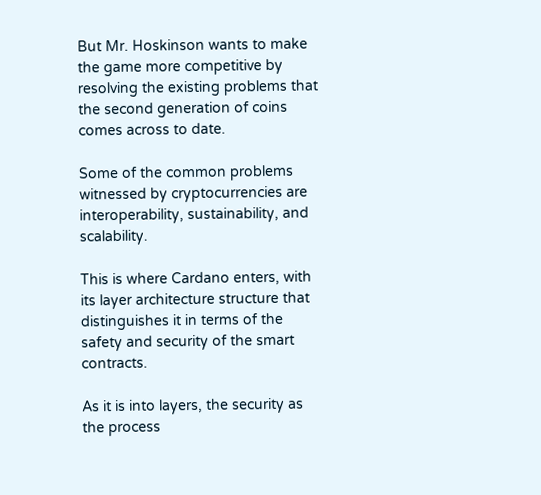But Mr. Hoskinson wants to make the game more competitive by resolving the existing problems that the second generation of coins comes across to date.

Some of the common problems witnessed by cryptocurrencies are interoperability, sustainability, and scalability.

This is where Cardano enters, with its layer architecture structure that distinguishes it in terms of the safety and security of the smart contracts.

As it is into layers, the security as the process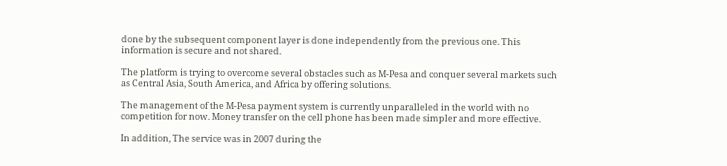done by the subsequent component layer is done independently from the previous one. This information is secure and not shared.

The platform is trying to overcome several obstacles such as M-Pesa and conquer several markets such as Central Asia, South America, and Africa by offering solutions.

The management of the M-Pesa payment system is currently unparalleled in the world with no competition for now. Money transfer on the cell phone has been made simpler and more effective.

In addition, The service was in 2007 during the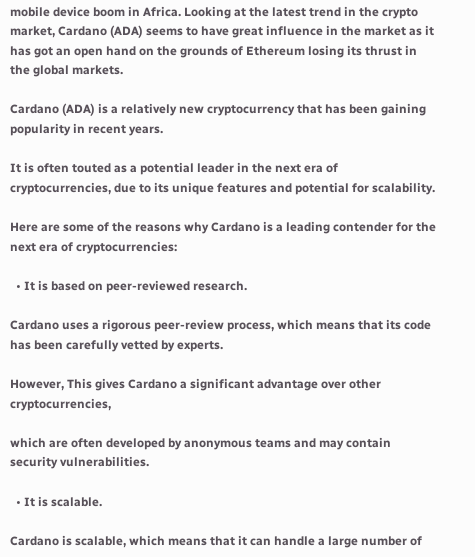mobile device boom in Africa. Looking at the latest trend in the crypto market, Cardano (ADA) seems to have great influence in the market as it has got an open hand on the grounds of Ethereum losing its thrust in the global markets.

Cardano (ADA) is a relatively new cryptocurrency that has been gaining popularity in recent years.

It is often touted as a potential leader in the next era of cryptocurrencies, due to its unique features and potential for scalability.

Here are some of the reasons why Cardano is a leading contender for the next era of cryptocurrencies:

  • It is based on peer-reviewed research.

Cardano uses a rigorous peer-review process, which means that its code has been carefully vetted by experts.

However, This gives Cardano a significant advantage over other cryptocurrencies,

which are often developed by anonymous teams and may contain security vulnerabilities.

  • It is scalable.

Cardano is scalable, which means that it can handle a large number of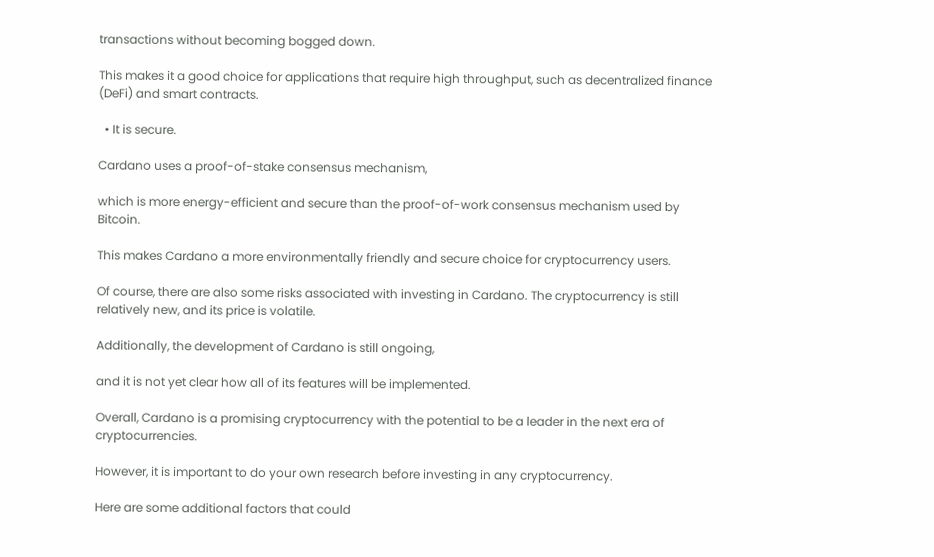transactions without becoming bogged down.

This makes it a good choice for applications that require high throughput, such as decentralized finance (DeFi) and smart contracts.

  • It is secure.

Cardano uses a proof-of-stake consensus mechanism,

which is more energy-efficient and secure than the proof-of-work consensus mechanism used by Bitcoin.

This makes Cardano a more environmentally friendly and secure choice for cryptocurrency users.

Of course, there are also some risks associated with investing in Cardano. The cryptocurrency is still relatively new, and its price is volatile.

Additionally, the development of Cardano is still ongoing,

and it is not yet clear how all of its features will be implemented.

Overall, Cardano is a promising cryptocurrency with the potential to be a leader in the next era of cryptocurrencies.

However, it is important to do your own research before investing in any cryptocurrency.

Here are some additional factors that could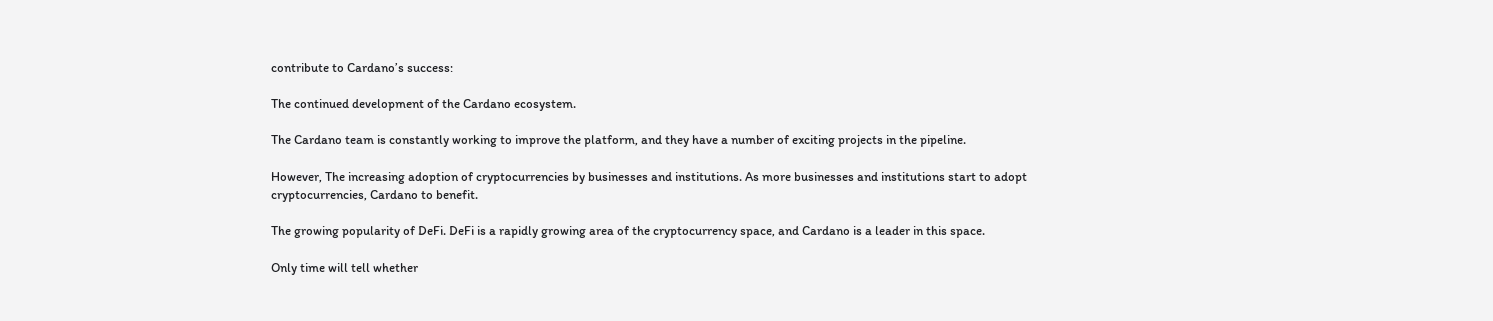contribute to Cardano’s success:

The continued development of the Cardano ecosystem.

The Cardano team is constantly working to improve the platform, and they have a number of exciting projects in the pipeline.

However, The increasing adoption of cryptocurrencies by businesses and institutions. As more businesses and institutions start to adopt cryptocurrencies, Cardano to benefit.

The growing popularity of DeFi. DeFi is a rapidly growing area of the cryptocurrency space, and Cardano is a leader in this space.

Only time will tell whether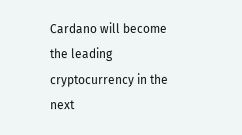Cardano will become the leading cryptocurrency in the next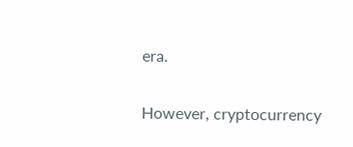era.

However, cryptocurrency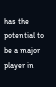has the potential to be a major player in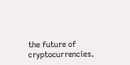the future of cryptocurrencies.